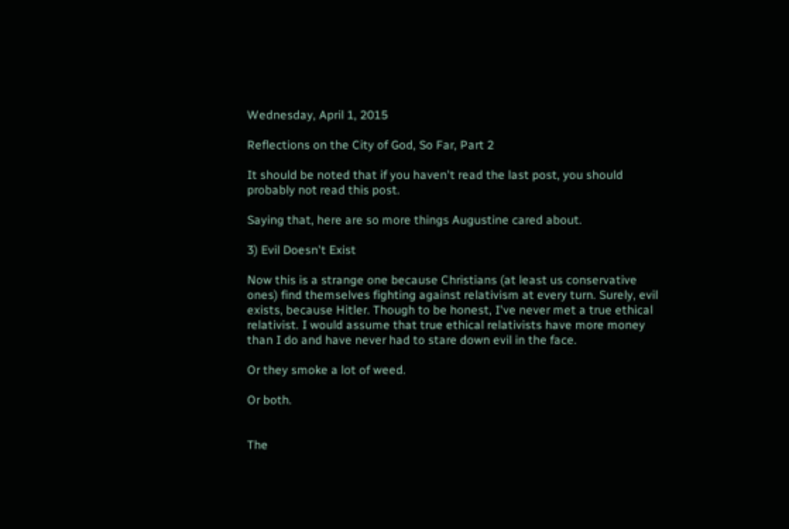Wednesday, April 1, 2015

Reflections on the City of God, So Far, Part 2

It should be noted that if you haven't read the last post, you should probably not read this post.

Saying that, here are so more things Augustine cared about.

3) Evil Doesn't Exist

Now this is a strange one because Christians (at least us conservative ones) find themselves fighting against relativism at every turn. Surely, evil exists, because Hitler. Though to be honest, I've never met a true ethical relativist. I would assume that true ethical relativists have more money than I do and have never had to stare down evil in the face.

Or they smoke a lot of weed.

Or both.


The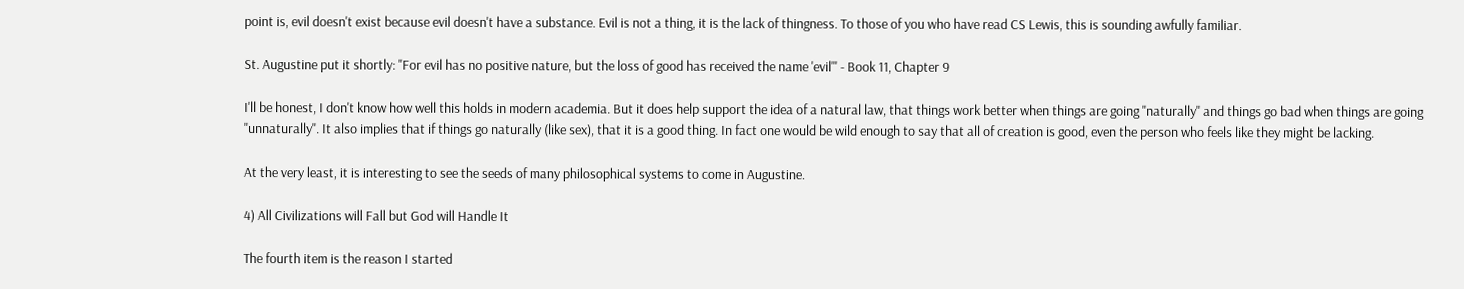point is, evil doesn't exist because evil doesn't have a substance. Evil is not a thing, it is the lack of thingness. To those of you who have read CS Lewis, this is sounding awfully familiar.

St. Augustine put it shortly: "For evil has no positive nature, but the loss of good has received the name 'evil'" - Book 11, Chapter 9

I'll be honest, I don't know how well this holds in modern academia. But it does help support the idea of a natural law, that things work better when things are going "naturally" and things go bad when things are going "unnaturally". It also implies that if things go naturally (like sex), that it is a good thing. In fact one would be wild enough to say that all of creation is good, even the person who feels like they might be lacking.

At the very least, it is interesting to see the seeds of many philosophical systems to come in Augustine.

4) All Civilizations will Fall but God will Handle It

The fourth item is the reason I started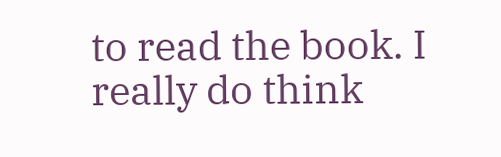to read the book. I really do think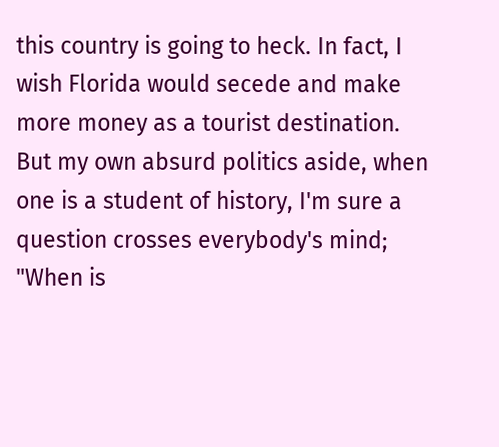this country is going to heck. In fact, I wish Florida would secede and make more money as a tourist destination. But my own absurd politics aside, when one is a student of history, I'm sure a question crosses everybody's mind; "When is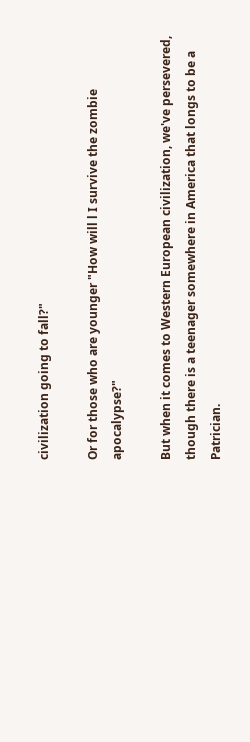civilization going to fall?"

Or for those who are younger "How will l I survive the zombie apocalypse?"

But when it comes to Western European civilization, we've persevered, though there is a teenager somewhere in America that longs to be a Patrician.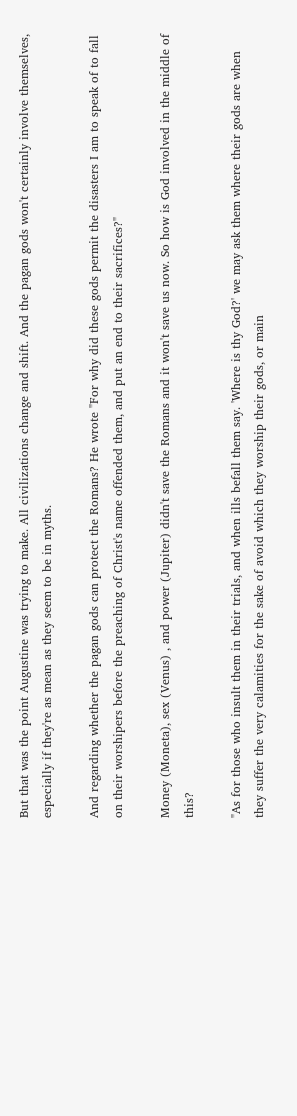But that was the point Augustine was trying to make. All civilizations change and shift. And the pagan gods won't certainly involve themselves, especially if they're as mean as they seem to be in myths.

And regarding whether the pagan gods can protect the Romans? He wrote "For why did these gods permit the disasters I am to speak of to fall on their worshipers before the preaching of Christ's name offended them, and put an end to their sacrifices?"

Money (Moneta), sex (Venus) , and power (Jupiter) didn't save the Romans and it won't save us now. So how is God involved in the middle of this?

"As for those who insult them in their trials, and when ills befall them say. 'Where is thy God?' we may ask them where their gods are when they suffer the very calamities for the sake of avoid which they worship their gods, or main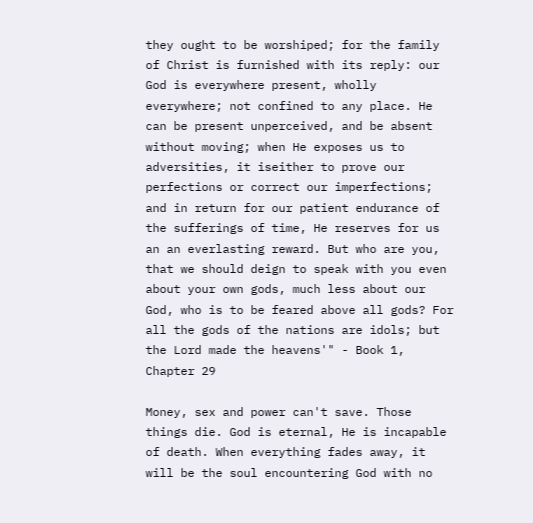they ought to be worshiped; for the family of Christ is furnished with its reply: our God is everywhere present, wholly everywhere; not confined to any place. He can be present unperceived, and be absent without moving; when He exposes us to adversities, it iseither to prove our perfections or correct our imperfections; and in return for our patient endurance of the sufferings of time, He reserves for us an an everlasting reward. But who are you, that we should deign to speak with you even about your own gods, much less about our God, who is to be feared above all gods? For all the gods of the nations are idols; but the Lord made the heavens'" - Book 1, Chapter 29

Money, sex and power can't save. Those things die. God is eternal, He is incapable of death. When everything fades away, it will be the soul encountering God with no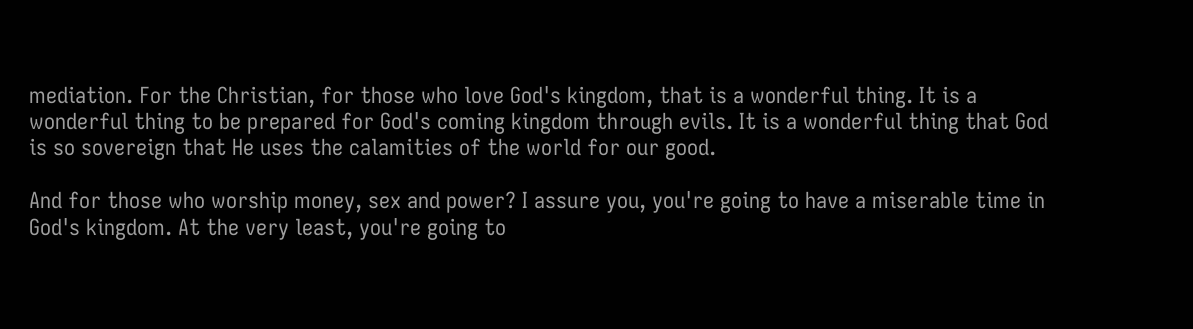mediation. For the Christian, for those who love God's kingdom, that is a wonderful thing. It is a wonderful thing to be prepared for God's coming kingdom through evils. It is a wonderful thing that God is so sovereign that He uses the calamities of the world for our good.

And for those who worship money, sex and power? I assure you, you're going to have a miserable time in God's kingdom. At the very least, you're going to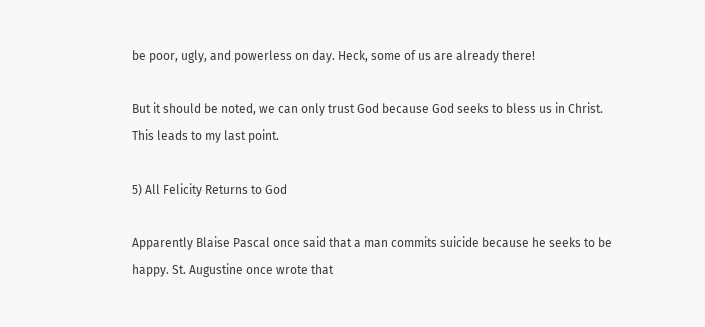be poor, ugly, and powerless on day. Heck, some of us are already there!

But it should be noted, we can only trust God because God seeks to bless us in Christ. This leads to my last point.

5) All Felicity Returns to God

Apparently Blaise Pascal once said that a man commits suicide because he seeks to be happy. St. Augustine once wrote that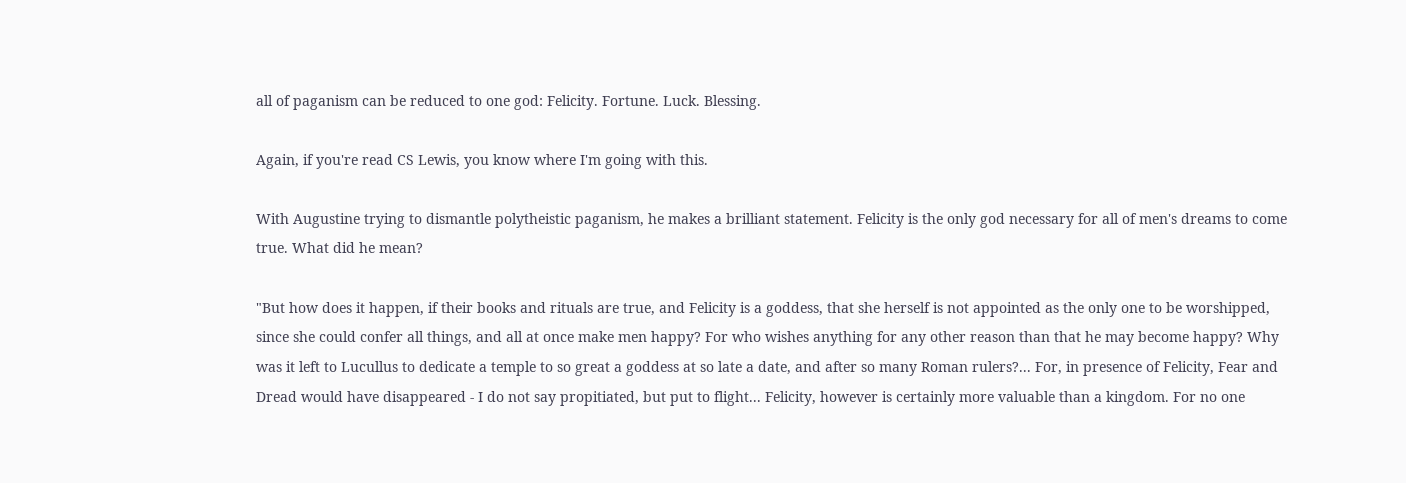all of paganism can be reduced to one god: Felicity. Fortune. Luck. Blessing.

Again, if you're read CS Lewis, you know where I'm going with this.

With Augustine trying to dismantle polytheistic paganism, he makes a brilliant statement. Felicity is the only god necessary for all of men's dreams to come true. What did he mean?

"But how does it happen, if their books and rituals are true, and Felicity is a goddess, that she herself is not appointed as the only one to be worshipped, since she could confer all things, and all at once make men happy? For who wishes anything for any other reason than that he may become happy? Why was it left to Lucullus to dedicate a temple to so great a goddess at so late a date, and after so many Roman rulers?... For, in presence of Felicity, Fear and Dread would have disappeared - I do not say propitiated, but put to flight... Felicity, however is certainly more valuable than a kingdom. For no one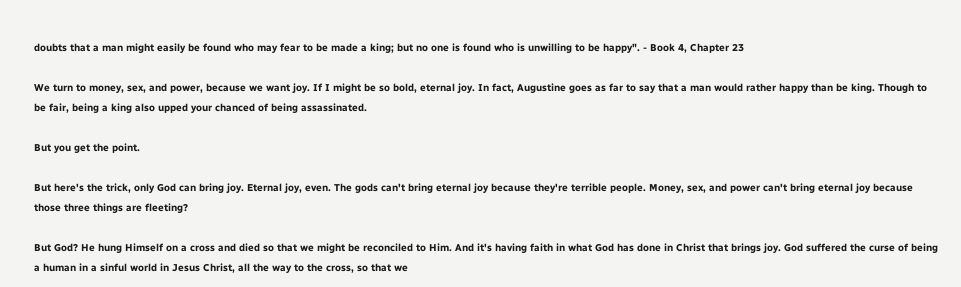doubts that a man might easily be found who may fear to be made a king; but no one is found who is unwilling to be happy". - Book 4, Chapter 23

We turn to money, sex, and power, because we want joy. If I might be so bold, eternal joy. In fact, Augustine goes as far to say that a man would rather happy than be king. Though to be fair, being a king also upped your chanced of being assassinated.

But you get the point.

But here's the trick, only God can bring joy. Eternal joy, even. The gods can't bring eternal joy because they're terrible people. Money, sex, and power can't bring eternal joy because those three things are fleeting?

But God? He hung Himself on a cross and died so that we might be reconciled to Him. And it's having faith in what God has done in Christ that brings joy. God suffered the curse of being a human in a sinful world in Jesus Christ, all the way to the cross, so that we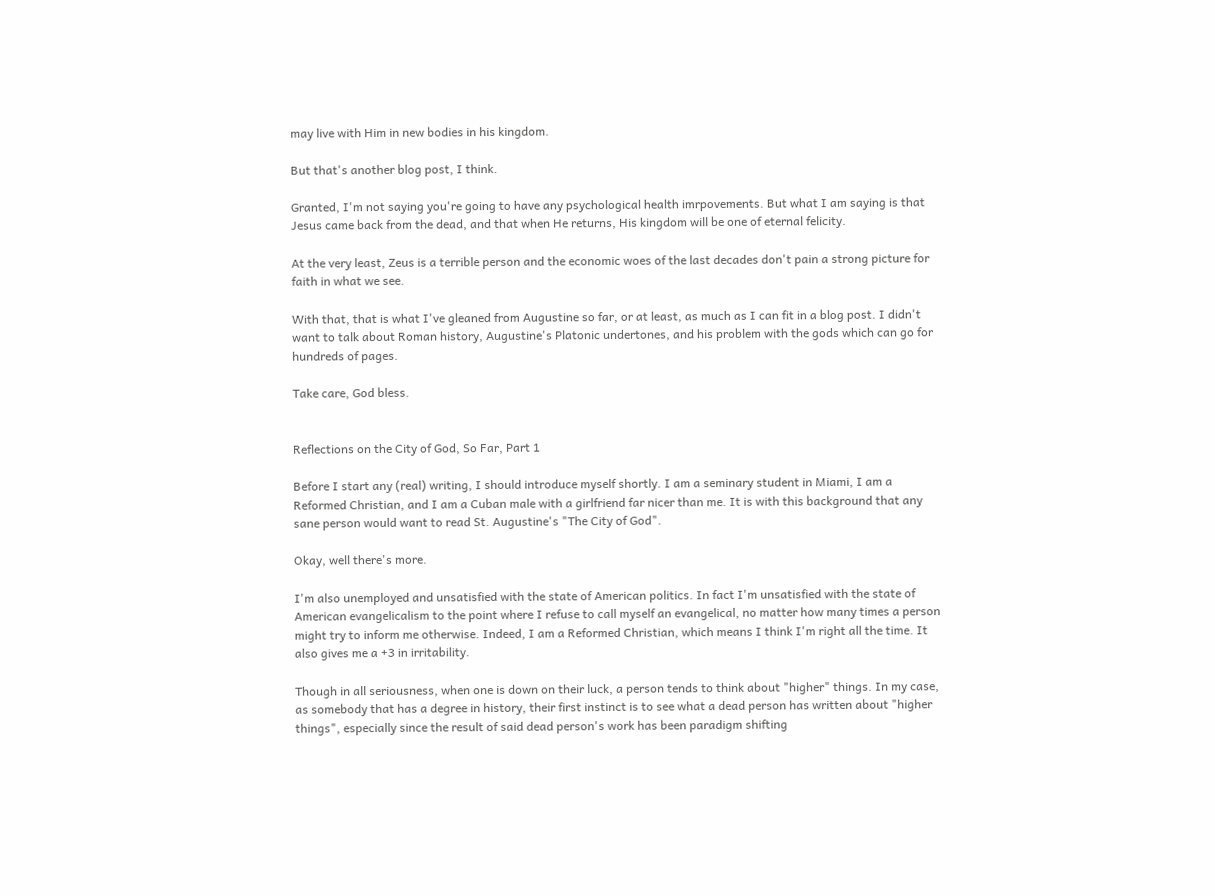may live with Him in new bodies in his kingdom.

But that's another blog post, I think.

Granted, I'm not saying you're going to have any psychological health imrpovements. But what I am saying is that Jesus came back from the dead, and that when He returns, His kingdom will be one of eternal felicity.

At the very least, Zeus is a terrible person and the economic woes of the last decades don't pain a strong picture for faith in what we see.

With that, that is what I've gleaned from Augustine so far, or at least, as much as I can fit in a blog post. I didn't want to talk about Roman history, Augustine's Platonic undertones, and his problem with the gods which can go for hundreds of pages.

Take care, God bless.


Reflections on the City of God, So Far, Part 1

Before I start any (real) writing, I should introduce myself shortly. I am a seminary student in Miami, I am a Reformed Christian, and I am a Cuban male with a girlfriend far nicer than me. It is with this background that any sane person would want to read St. Augustine's "The City of God".

Okay, well there's more.

I'm also unemployed and unsatisfied with the state of American politics. In fact I'm unsatisfied with the state of American evangelicalism to the point where I refuse to call myself an evangelical, no matter how many times a person might try to inform me otherwise. Indeed, I am a Reformed Christian, which means I think I'm right all the time. It also gives me a +3 in irritability.

Though in all seriousness, when one is down on their luck, a person tends to think about "higher" things. In my case, as somebody that has a degree in history, their first instinct is to see what a dead person has written about "higher things", especially since the result of said dead person's work has been paradigm shifting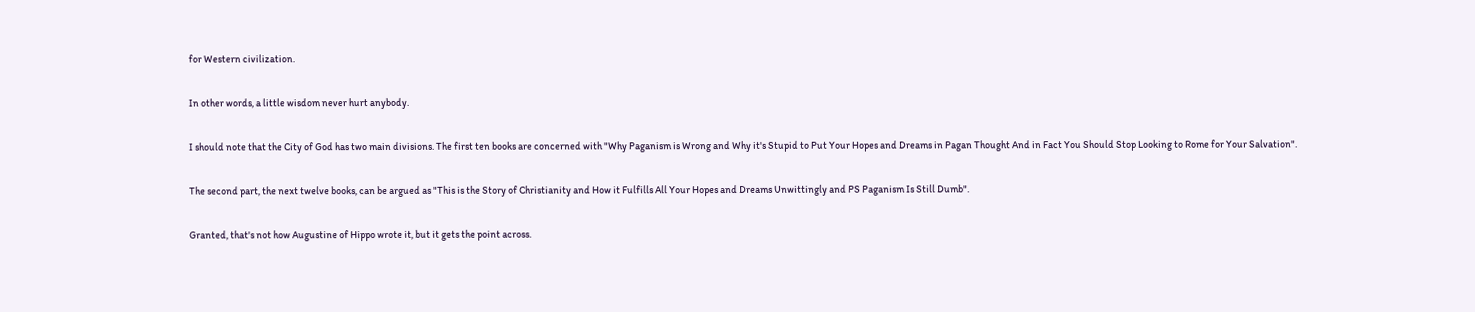for Western civilization.

In other words, a little wisdom never hurt anybody.

I should note that the City of God has two main divisions. The first ten books are concerned with "Why Paganism is Wrong and Why it's Stupid to Put Your Hopes and Dreams in Pagan Thought And in Fact You Should Stop Looking to Rome for Your Salvation".

The second part, the next twelve books, can be argued as "This is the Story of Christianity and How it Fulfills All Your Hopes and Dreams Unwittingly and PS Paganism Is Still Dumb".

Granted, that's not how Augustine of Hippo wrote it, but it gets the point across.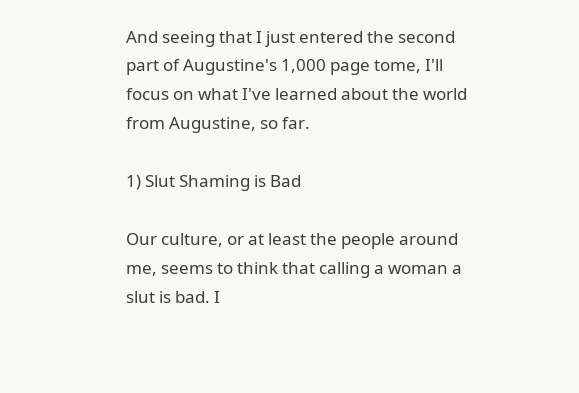And seeing that I just entered the second part of Augustine's 1,000 page tome, I'll focus on what I've learned about the world from Augustine, so far.

1) Slut Shaming is Bad

Our culture, or at least the people around me, seems to think that calling a woman a slut is bad. I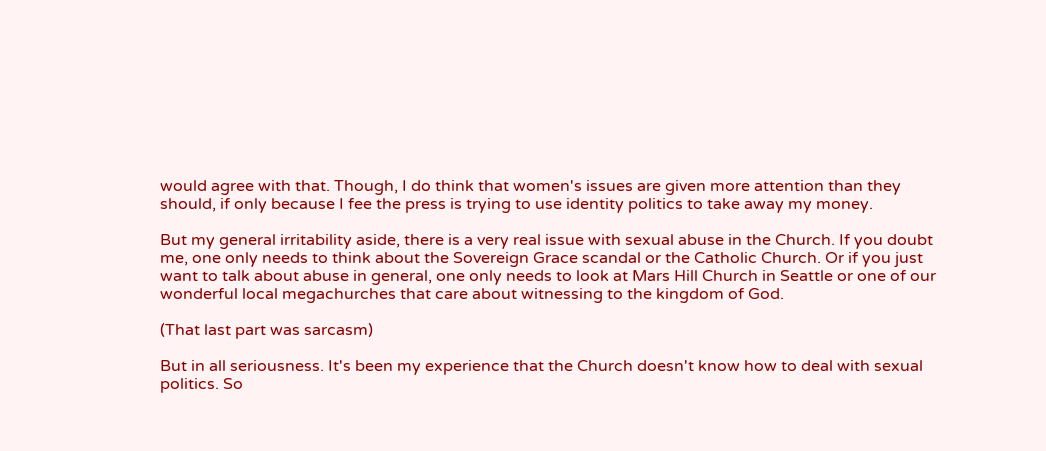would agree with that. Though, I do think that women's issues are given more attention than they should, if only because I fee the press is trying to use identity politics to take away my money.

But my general irritability aside, there is a very real issue with sexual abuse in the Church. If you doubt me, one only needs to think about the Sovereign Grace scandal or the Catholic Church. Or if you just want to talk about abuse in general, one only needs to look at Mars Hill Church in Seattle or one of our wonderful local megachurches that care about witnessing to the kingdom of God.

(That last part was sarcasm)

But in all seriousness. It's been my experience that the Church doesn't know how to deal with sexual politics. So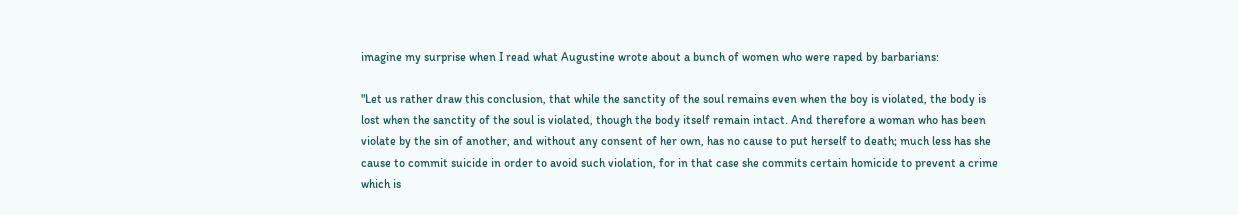imagine my surprise when I read what Augustine wrote about a bunch of women who were raped by barbarians:

"Let us rather draw this conclusion, that while the sanctity of the soul remains even when the boy is violated, the body is lost when the sanctity of the soul is violated, though the body itself remain intact. And therefore a woman who has been violate by the sin of another, and without any consent of her own, has no cause to put herself to death; much less has she cause to commit suicide in order to avoid such violation, for in that case she commits certain homicide to prevent a crime which is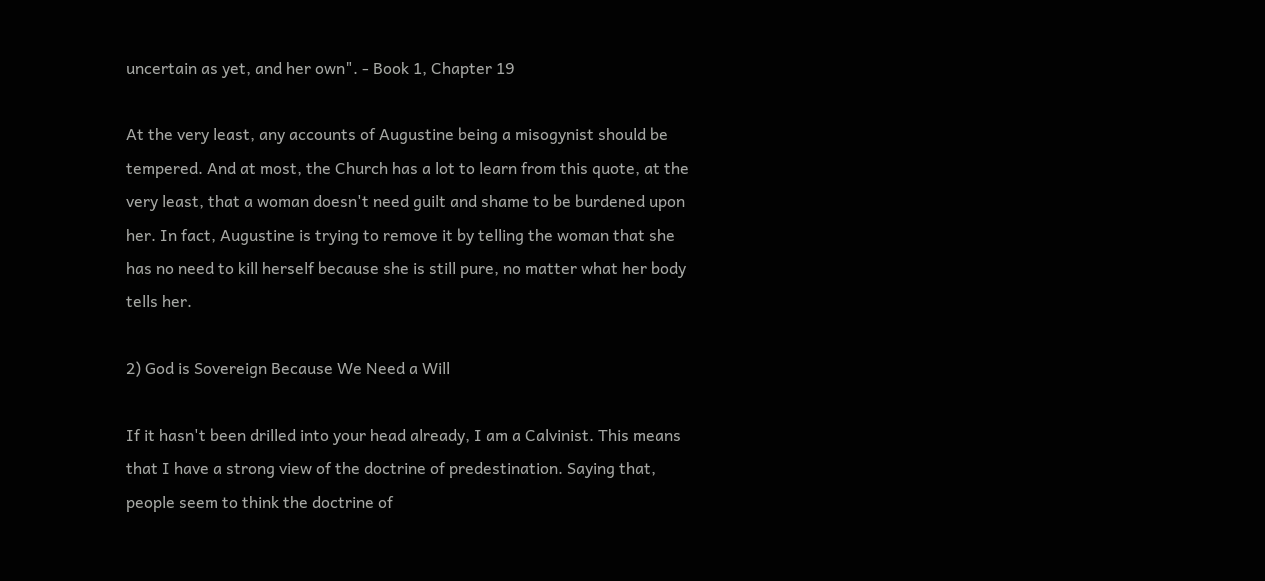uncertain as yet, and her own". - Book 1, Chapter 19

At the very least, any accounts of Augustine being a misogynist should be tempered. And at most, the Church has a lot to learn from this quote, at the very least, that a woman doesn't need guilt and shame to be burdened upon her. In fact, Augustine is trying to remove it by telling the woman that she has no need to kill herself because she is still pure, no matter what her body tells her.

2) God is Sovereign Because We Need a Will

If it hasn't been drilled into your head already, I am a Calvinist. This means that I have a strong view of the doctrine of predestination. Saying that, people seem to think the doctrine of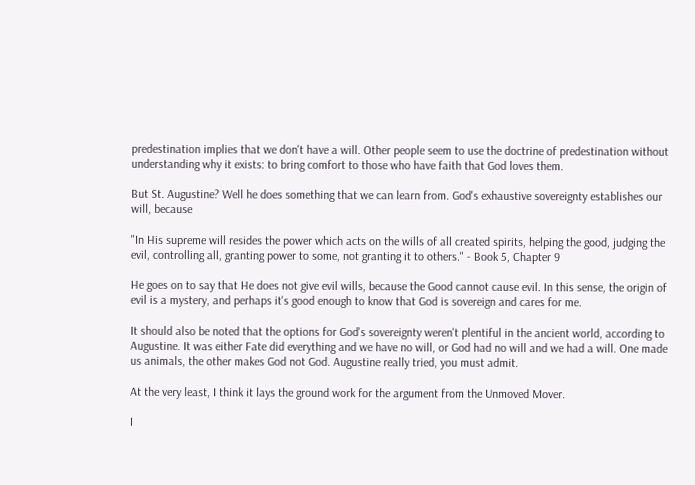predestination implies that we don't have a will. Other people seem to use the doctrine of predestination without understanding why it exists: to bring comfort to those who have faith that God loves them.

But St. Augustine? Well he does something that we can learn from. God's exhaustive sovereignty establishes our will, because

"In His supreme will resides the power which acts on the wills of all created spirits, helping the good, judging the evil, controlling all, granting power to some, not granting it to others." - Book 5, Chapter 9

He goes on to say that He does not give evil wills, because the Good cannot cause evil. In this sense, the origin of evil is a mystery, and perhaps it's good enough to know that God is sovereign and cares for me.

It should also be noted that the options for God's sovereignty weren't plentiful in the ancient world, according to Augustine. It was either Fate did everything and we have no will, or God had no will and we had a will. One made us animals, the other makes God not God. Augustine really tried, you must admit.

At the very least, I think it lays the ground work for the argument from the Unmoved Mover.

I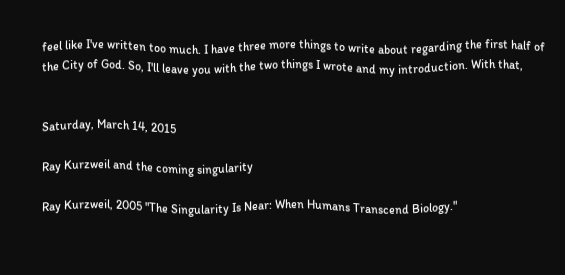feel like I've written too much. I have three more things to write about regarding the first half of the City of God. So, I'll leave you with the two things I wrote and my introduction. With that,


Saturday, March 14, 2015

Ray Kurzweil and the coming singularity

Ray Kurzweil, 2005 "The Singularity Is Near: When Humans Transcend Biology."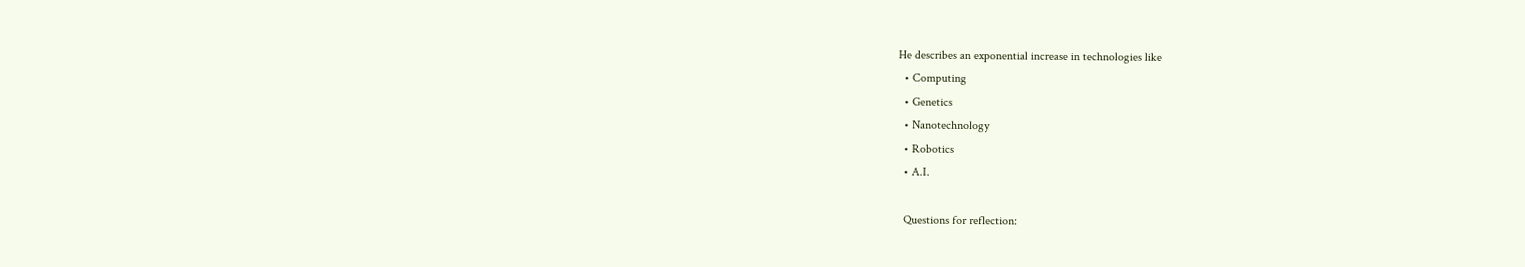He describes an exponential increase in technologies like
  • Computing
  • Genetics
  • Nanotechnology
  • Robotics
  • A.I.

  Questions for reflection: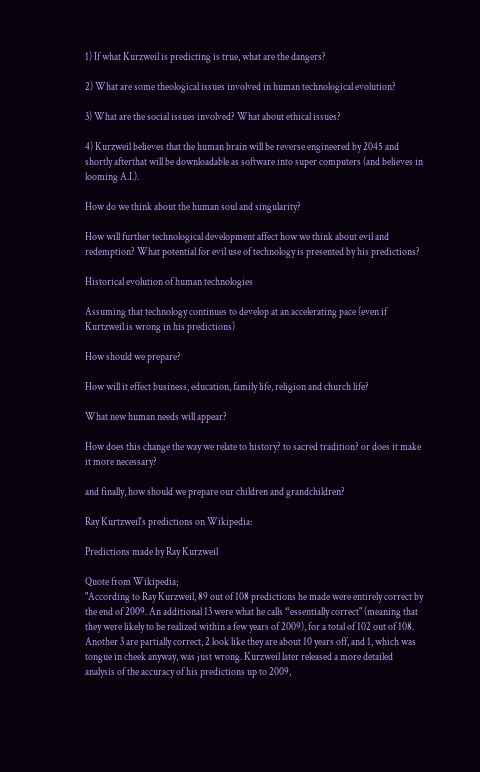1) If what Kurzweil is predicting is true, what are the dangers?

2) What are some theological issues involved in human technological evolution?

3) What are the social issues involved? What about ethical issues?

4) Kurzweil believes that the human brain will be reverse engineered by 2045 and shortly afterthat will be downloadable as software into super computers (and believes in looming A.I.).

How do we think about the human soul and singularity?

How will further technological development affect how we think about evil and redemption? What potential for evil use of technology is presented by his predictions?

Historical evolution of human technologies

Assuming that technology continues to develop at an accelerating pace (even if Kurtzweil is wrong in his predictions)

How should we prepare?

How will it effect business, education, family life, religion and church life?

What new human needs will appear?

How does this change the way we relate to history? to sacred tradition? or does it make it more necessary?

and finally, how should we prepare our children and grandchildren?

Ray Kurtzweil's predictions on Wikipedia:

Predictions made by Ray Kurzweil

Quote from Wikipedia;
"According to Ray Kurzweil, 89 out of 108 predictions he made were entirely correct by the end of 2009. An additional 13 were what he calls “essentially correct" (meaning that they were likely to be realized within a few years of 2009), for a total of 102 out of 108. Another 3 are partially correct, 2 look like they are about 10 years off, and 1, which was tongue in cheek anyway, was just wrong. Kurzweil later released a more detailed analysis of the accuracy of his predictions up to 2009,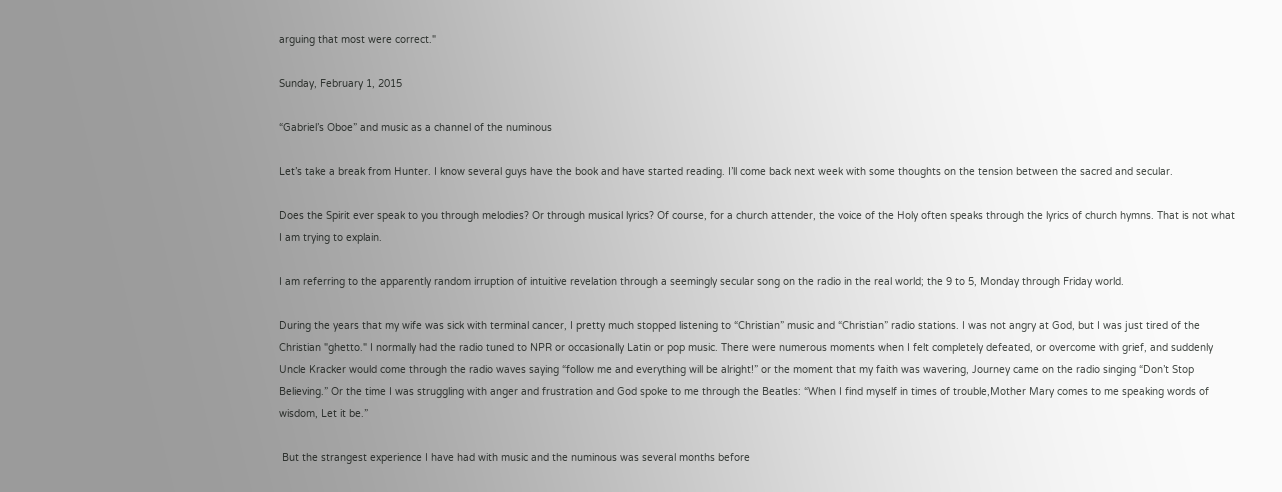arguing that most were correct."

Sunday, February 1, 2015

“Gabriel’s Oboe” and music as a channel of the numinous

Let’s take a break from Hunter. I know several guys have the book and have started reading. I’ll come back next week with some thoughts on the tension between the sacred and secular.

Does the Spirit ever speak to you through melodies? Or through musical lyrics? Of course, for a church attender, the voice of the Holy often speaks through the lyrics of church hymns. That is not what I am trying to explain.

I am referring to the apparently random irruption of intuitive revelation through a seemingly secular song on the radio in the real world; the 9 to 5, Monday through Friday world.

During the years that my wife was sick with terminal cancer, I pretty much stopped listening to “Christian” music and “Christian” radio stations. I was not angry at God, but I was just tired of the Christian "ghetto." I normally had the radio tuned to NPR or occasionally Latin or pop music. There were numerous moments when I felt completely defeated, or overcome with grief, and suddenly Uncle Kracker would come through the radio waves saying “follow me and everything will be alright!” or the moment that my faith was wavering, Journey came on the radio singing “Don’t Stop Believing.” Or the time I was struggling with anger and frustration and God spoke to me through the Beatles: “When I find myself in times of trouble,Mother Mary comes to me speaking words of wisdom, Let it be.”

 But the strangest experience I have had with music and the numinous was several months before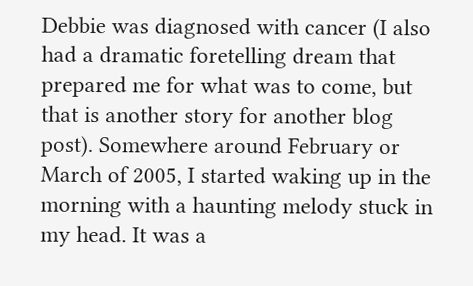Debbie was diagnosed with cancer (I also had a dramatic foretelling dream that prepared me for what was to come, but that is another story for another blog post). Somewhere around February or March of 2005, I started waking up in the morning with a haunting melody stuck in my head. It was a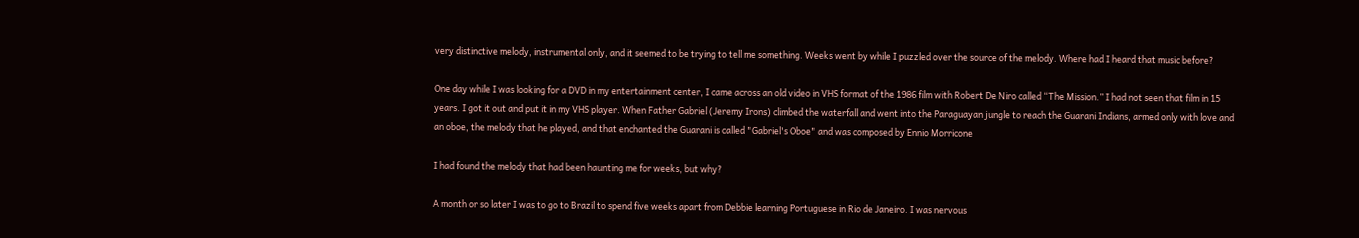very distinctive melody, instrumental only, and it seemed to be trying to tell me something. Weeks went by while I puzzled over the source of the melody. Where had I heard that music before?

One day while I was looking for a DVD in my entertainment center, I came across an old video in VHS format of the 1986 film with Robert De Niro called “The Mission.” I had not seen that film in 15 years. I got it out and put it in my VHS player. When Father Gabriel (Jeremy Irons) climbed the waterfall and went into the Paraguayan jungle to reach the Guarani Indians, armed only with love and an oboe, the melody that he played, and that enchanted the Guarani is called "Gabriel's Oboe" and was composed by Ennio Morricone

I had found the melody that had been haunting me for weeks, but why?

A month or so later I was to go to Brazil to spend five weeks apart from Debbie learning Portuguese in Rio de Janeiro. I was nervous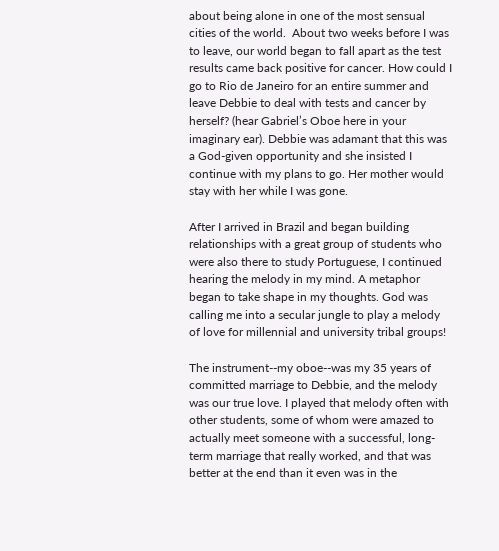about being alone in one of the most sensual cities of the world.  About two weeks before I was to leave, our world began to fall apart as the test results came back positive for cancer. How could I go to Rio de Janeiro for an entire summer and leave Debbie to deal with tests and cancer by herself? (hear Gabriel’s Oboe here in your imaginary ear). Debbie was adamant that this was a God-given opportunity and she insisted I continue with my plans to go. Her mother would stay with her while I was gone.

After I arrived in Brazil and began building relationships with a great group of students who were also there to study Portuguese, I continued hearing the melody in my mind. A metaphor began to take shape in my thoughts. God was calling me into a secular jungle to play a melody of love for millennial and university tribal groups!

The instrument--my oboe--was my 35 years of committed marriage to Debbie, and the melody was our true love. I played that melody often with other students, some of whom were amazed to actually meet someone with a successful, long-term marriage that really worked, and that was better at the end than it even was in the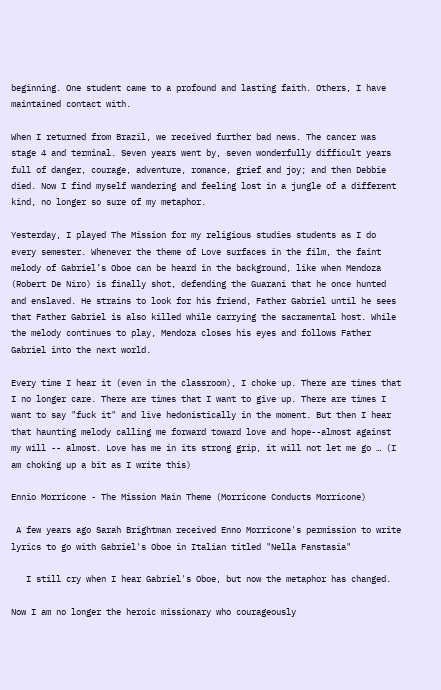beginning. One student came to a profound and lasting faith. Others, I have maintained contact with.

When I returned from Brazil, we received further bad news. The cancer was stage 4 and terminal. Seven years went by, seven wonderfully difficult years full of danger, courage, adventure, romance, grief and joy; and then Debbie died. Now I find myself wandering and feeling lost in a jungle of a different kind, no longer so sure of my metaphor.

Yesterday, I played The Mission for my religious studies students as I do every semester. Whenever the theme of Love surfaces in the film, the faint melody of Gabriel’s Oboe can be heard in the background, like when Mendoza (Robert De Niro) is finally shot, defending the Guarani that he once hunted and enslaved. He strains to look for his friend, Father Gabriel until he sees that Father Gabriel is also killed while carrying the sacramental host. While the melody continues to play, Mendoza closes his eyes and follows Father Gabriel into the next world.

Every time I hear it (even in the classroom), I choke up. There are times that I no longer care. There are times that I want to give up. There are times I want to say "fuck it" and live hedonistically in the moment. But then I hear that haunting melody calling me forward toward love and hope--almost against my will -- almost. Love has me in its strong grip, it will not let me go … (I am choking up a bit as I write this)

Ennio Morricone - The Mission Main Theme (Morricone Conducts Morricone)

 A few years ago Sarah Brightman received Enno Morricone's permission to write lyrics to go with Gabriel's Oboe in Italian titled "Nella Fanstasia"

   I still cry when I hear Gabriel's Oboe, but now the metaphor has changed.

Now I am no longer the heroic missionary who courageously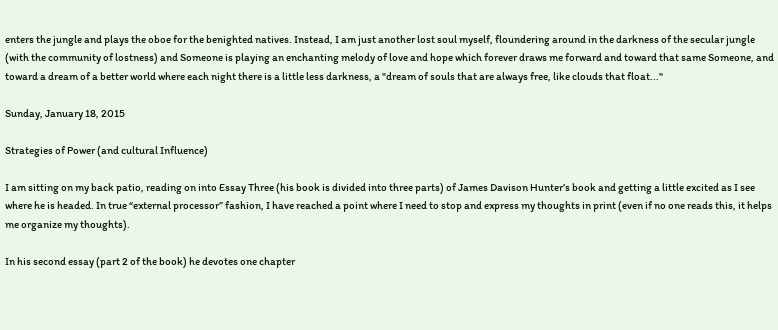enters the jungle and plays the oboe for the benighted natives. Instead, I am just another lost soul myself, floundering around in the darkness of the secular jungle (with the community of lostness) and Someone is playing an enchanting melody of love and hope which forever draws me forward and toward that same Someone, and toward a dream of a better world where each night there is a little less darkness, a "dream of souls that are always free, like clouds that float..."

Sunday, January 18, 2015

Strategies of Power (and cultural Influence)

I am sitting on my back patio, reading on into Essay Three (his book is divided into three parts) of James Davison Hunter’s book and getting a little excited as I see where he is headed. In true “external processor” fashion, I have reached a point where I need to stop and express my thoughts in print (even if no one reads this, it helps me organize my thoughts).

In his second essay (part 2 of the book) he devotes one chapter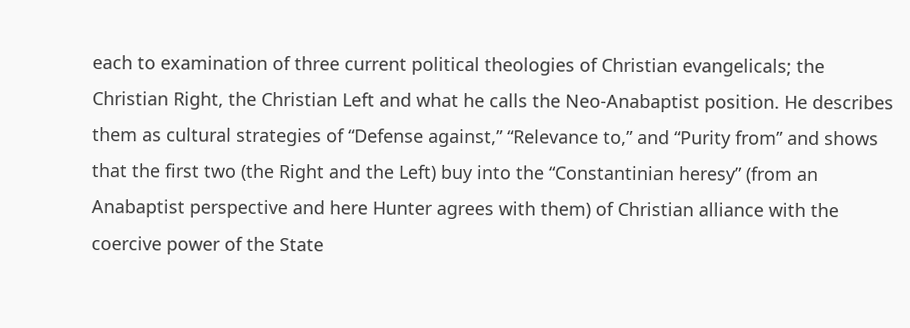each to examination of three current political theologies of Christian evangelicals; the Christian Right, the Christian Left and what he calls the Neo-Anabaptist position. He describes them as cultural strategies of “Defense against,” “Relevance to,” and “Purity from” and shows that the first two (the Right and the Left) buy into the “Constantinian heresy” (from an Anabaptist perspective and here Hunter agrees with them) of Christian alliance with the coercive power of the State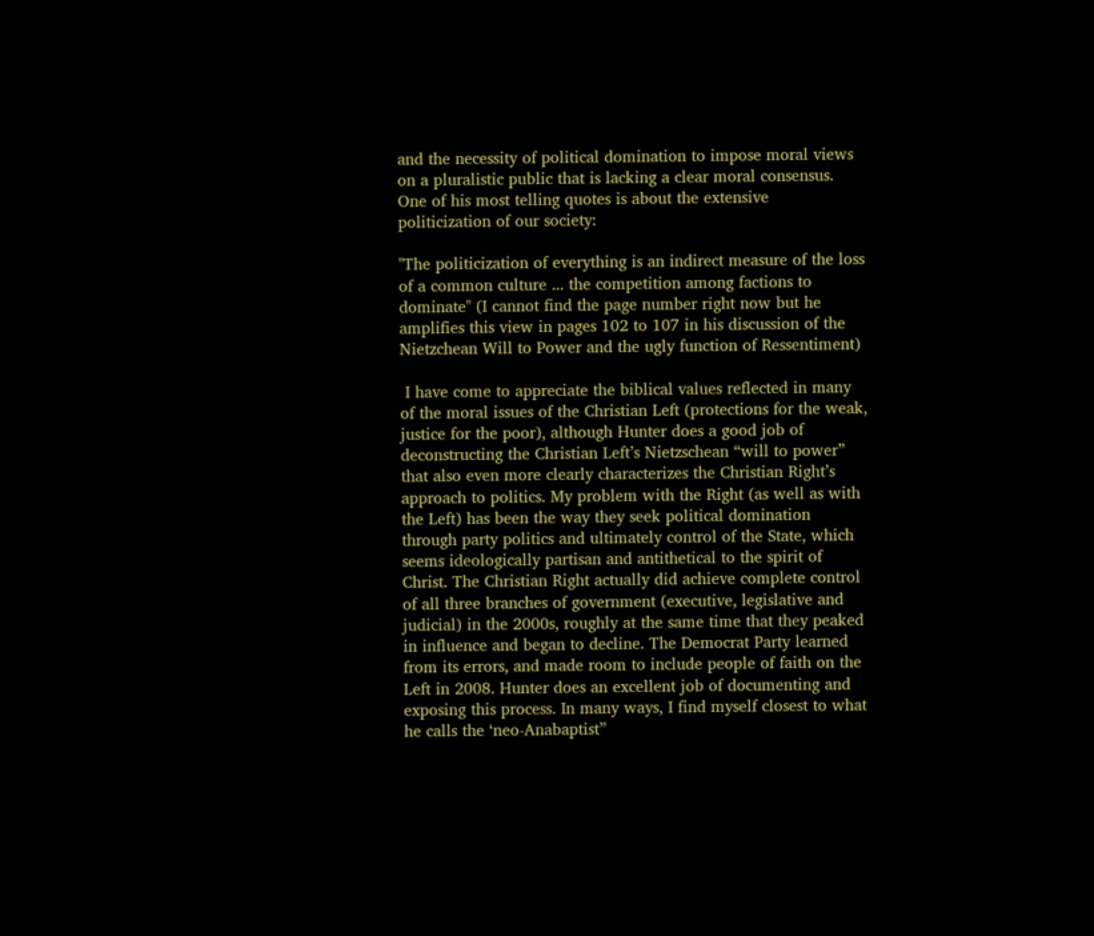and the necessity of political domination to impose moral views on a pluralistic public that is lacking a clear moral consensus. One of his most telling quotes is about the extensive politicization of our society:

"The politicization of everything is an indirect measure of the loss of a common culture ... the competition among factions to dominate" (I cannot find the page number right now but he amplifies this view in pages 102 to 107 in his discussion of the Nietzchean Will to Power and the ugly function of Ressentiment)

 I have come to appreciate the biblical values reflected in many of the moral issues of the Christian Left (protections for the weak, justice for the poor), although Hunter does a good job of deconstructing the Christian Left’s Nietzschean “will to power” that also even more clearly characterizes the Christian Right’s approach to politics. My problem with the Right (as well as with the Left) has been the way they seek political domination through party politics and ultimately control of the State, which seems ideologically partisan and antithetical to the spirit of Christ. The Christian Right actually did achieve complete control of all three branches of government (executive, legislative and judicial) in the 2000s, roughly at the same time that they peaked in influence and began to decline. The Democrat Party learned from its errors, and made room to include people of faith on the Left in 2008. Hunter does an excellent job of documenting and exposing this process. In many ways, I find myself closest to what he calls the ‘neo-Anabaptist”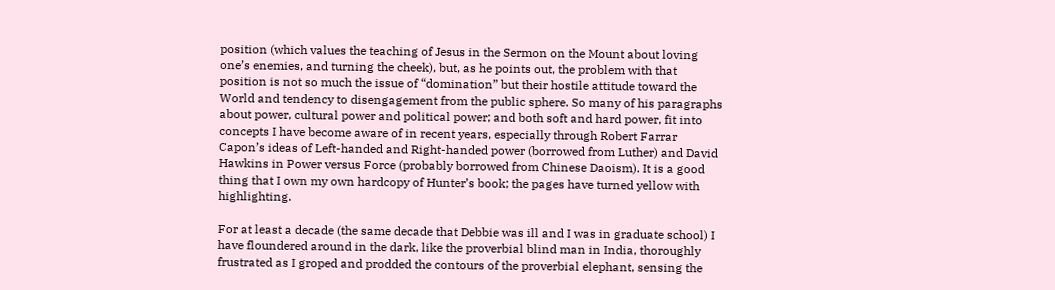position (which values the teaching of Jesus in the Sermon on the Mount about loving one’s enemies, and turning the cheek), but, as he points out, the problem with that position is not so much the issue of “domination” but their hostile attitude toward the World and tendency to disengagement from the public sphere. So many of his paragraphs about power, cultural power and political power; and both soft and hard power, fit into concepts I have become aware of in recent years, especially through Robert Farrar Capon’s ideas of Left-handed and Right-handed power (borrowed from Luther) and David Hawkins in Power versus Force (probably borrowed from Chinese Daoism). It is a good thing that I own my own hardcopy of Hunter’s book; the pages have turned yellow with highlighting.

For at least a decade (the same decade that Debbie was ill and I was in graduate school) I have floundered around in the dark, like the proverbial blind man in India, thoroughly frustrated as I groped and prodded the contours of the proverbial elephant, sensing the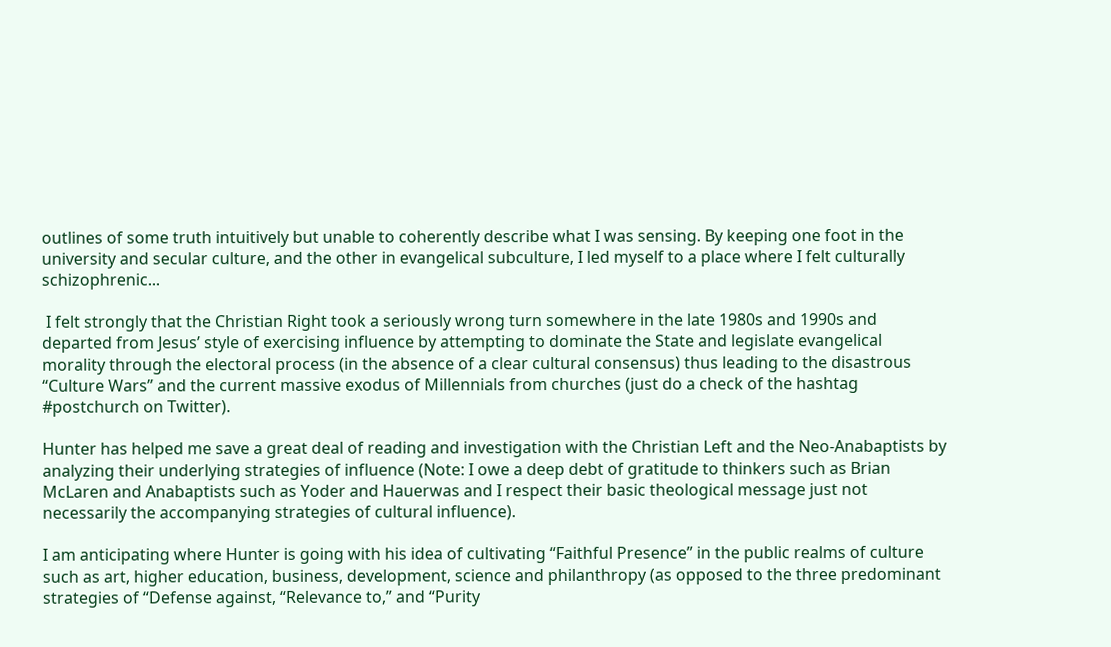outlines of some truth intuitively but unable to coherently describe what I was sensing. By keeping one foot in the university and secular culture, and the other in evangelical subculture, I led myself to a place where I felt culturally schizophrenic...

 I felt strongly that the Christian Right took a seriously wrong turn somewhere in the late 1980s and 1990s and departed from Jesus’ style of exercising influence by attempting to dominate the State and legislate evangelical morality through the electoral process (in the absence of a clear cultural consensus) thus leading to the disastrous “Culture Wars” and the current massive exodus of Millennials from churches (just do a check of the hashtag #postchurch on Twitter).

Hunter has helped me save a great deal of reading and investigation with the Christian Left and the Neo-Anabaptists by analyzing their underlying strategies of influence (Note: I owe a deep debt of gratitude to thinkers such as Brian McLaren and Anabaptists such as Yoder and Hauerwas and I respect their basic theological message just not necessarily the accompanying strategies of cultural influence).

I am anticipating where Hunter is going with his idea of cultivating “Faithful Presence” in the public realms of culture such as art, higher education, business, development, science and philanthropy (as opposed to the three predominant strategies of “Defense against, “Relevance to,” and “Purity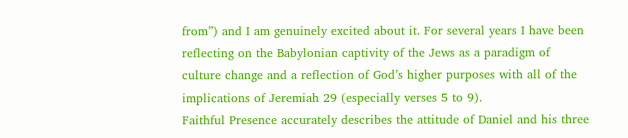from”) and I am genuinely excited about it. For several years I have been reflecting on the Babylonian captivity of the Jews as a paradigm of culture change and a reflection of God’s higher purposes with all of the implications of Jeremiah 29 (especially verses 5 to 9).
Faithful Presence accurately describes the attitude of Daniel and his three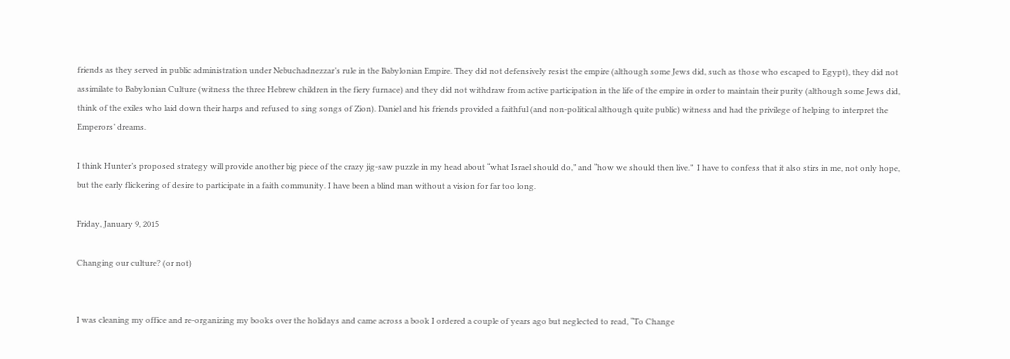friends as they served in public administration under Nebuchadnezzar’s rule in the Babylonian Empire. They did not defensively resist the empire (although some Jews did, such as those who escaped to Egypt), they did not assimilate to Babylonian Culture (witness the three Hebrew children in the fiery furnace) and they did not withdraw from active participation in the life of the empire in order to maintain their purity (although some Jews did, think of the exiles who laid down their harps and refused to sing songs of Zion). Daniel and his friends provided a faithful (and non-political although quite public) witness and had the privilege of helping to interpret the Emperors’ dreams.

I think Hunter’s proposed strategy will provide another big piece of the crazy jig-saw puzzle in my head about “what Israel should do,” and “how we should then live.”  I have to confess that it also stirs in me, not only hope, but the early flickering of desire to participate in a faith community. I have been a blind man without a vision for far too long.

Friday, January 9, 2015

Changing our culture? (or not)


I was cleaning my office and re-organizing my books over the holidays and came across a book I ordered a couple of years ago but neglected to read, “To Change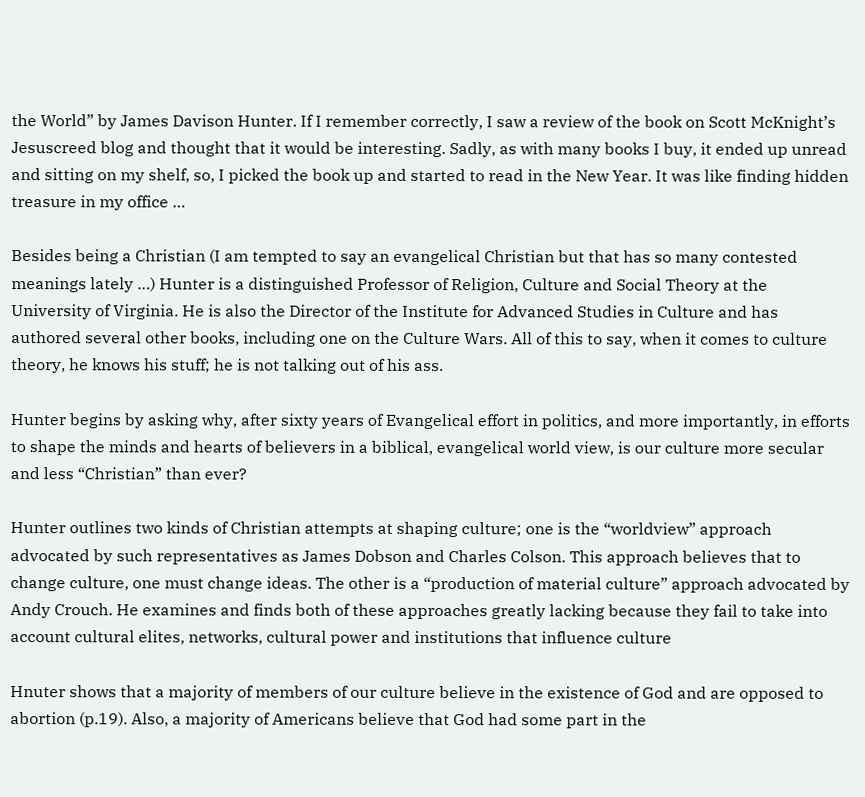the World” by James Davison Hunter. If I remember correctly, I saw a review of the book on Scott McKnight’s Jesuscreed blog and thought that it would be interesting. Sadly, as with many books I buy, it ended up unread and sitting on my shelf, so, I picked the book up and started to read in the New Year. It was like finding hidden treasure in my office …

Besides being a Christian (I am tempted to say an evangelical Christian but that has so many contested meanings lately …) Hunter is a distinguished Professor of Religion, Culture and Social Theory at the University of Virginia. He is also the Director of the Institute for Advanced Studies in Culture and has authored several other books, including one on the Culture Wars. All of this to say, when it comes to culture theory, he knows his stuff; he is not talking out of his ass.

Hunter begins by asking why, after sixty years of Evangelical effort in politics, and more importantly, in efforts to shape the minds and hearts of believers in a biblical, evangelical world view, is our culture more secular and less “Christian” than ever?

Hunter outlines two kinds of Christian attempts at shaping culture; one is the “worldview” approach advocated by such representatives as James Dobson and Charles Colson. This approach believes that to change culture, one must change ideas. The other is a “production of material culture” approach advocated by Andy Crouch. He examines and finds both of these approaches greatly lacking because they fail to take into account cultural elites, networks, cultural power and institutions that influence culture

Hnuter shows that a majority of members of our culture believe in the existence of God and are opposed to abortion (p.19). Also, a majority of Americans believe that God had some part in the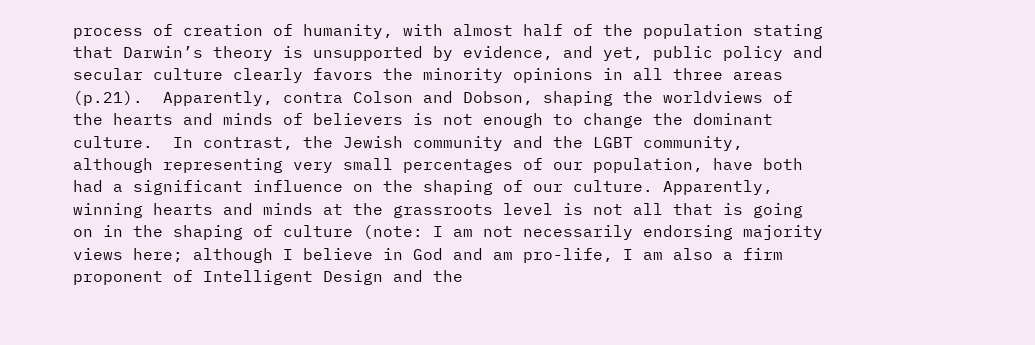process of creation of humanity, with almost half of the population stating that Darwin’s theory is unsupported by evidence, and yet, public policy and secular culture clearly favors the minority opinions in all three areas (p.21).  Apparently, contra Colson and Dobson, shaping the worldviews of the hearts and minds of believers is not enough to change the dominant culture.  In contrast, the Jewish community and the LGBT community, although representing very small percentages of our population, have both had a significant influence on the shaping of our culture. Apparently, winning hearts and minds at the grassroots level is not all that is going on in the shaping of culture (note: I am not necessarily endorsing majority views here; although I believe in God and am pro-life, I am also a firm proponent of Intelligent Design and the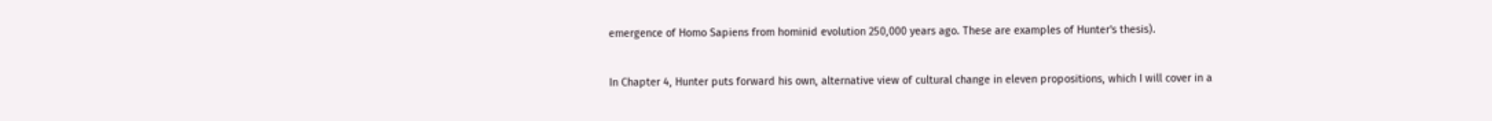emergence of Homo Sapiens from hominid evolution 250,000 years ago. These are examples of Hunter's thesis).

In Chapter 4, Hunter puts forward his own, alternative view of cultural change in eleven propositions, which I will cover in a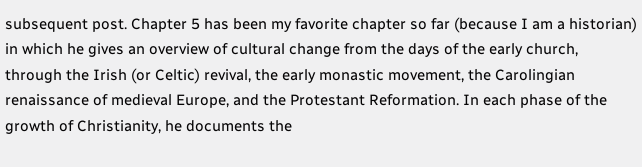subsequent post. Chapter 5 has been my favorite chapter so far (because I am a historian) in which he gives an overview of cultural change from the days of the early church, through the Irish (or Celtic) revival, the early monastic movement, the Carolingian renaissance of medieval Europe, and the Protestant Reformation. In each phase of the growth of Christianity, he documents the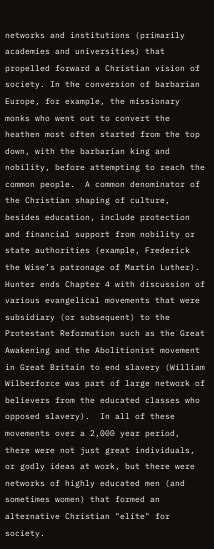networks and institutions (primarily academies and universities) that propelled forward a Christian vision of society. In the conversion of barbarian Europe, for example, the missionary monks who went out to convert the heathen most often started from the top down, with the barbarian king and nobility, before attempting to reach the common people.  A common denominator of the Christian shaping of culture, besides education, include protection and financial support from nobility or state authorities (example, Frederick the Wise’s patronage of Martin Luther). Hunter ends Chapter 4 with discussion of various evangelical movements that were subsidiary (or subsequent) to the Protestant Reformation such as the Great Awakening and the Abolitionist movement in Great Britain to end slavery (William Wilberforce was part of large network of believers from the educated classes who opposed slavery).  In all of these movements over a 2,000 year period, there were not just great individuals, or godly ideas at work, but there were networks of highly educated men (and sometimes women) that formed an alternative Christian "elite" for society.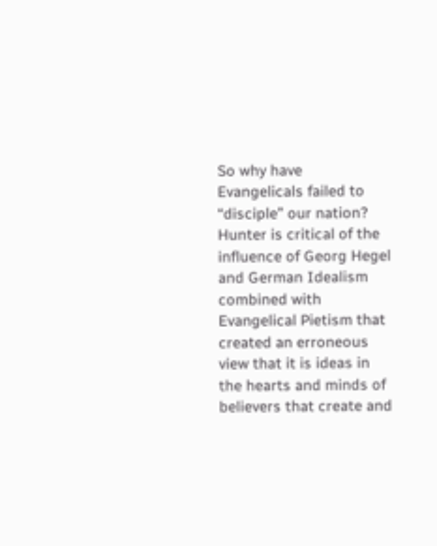So why have Evangelicals failed to “disciple” our nation? Hunter is critical of the influence of Georg Hegel and German Idealism combined with Evangelical Pietism that created an erroneous view that it is ideas in the hearts and minds of believers that create and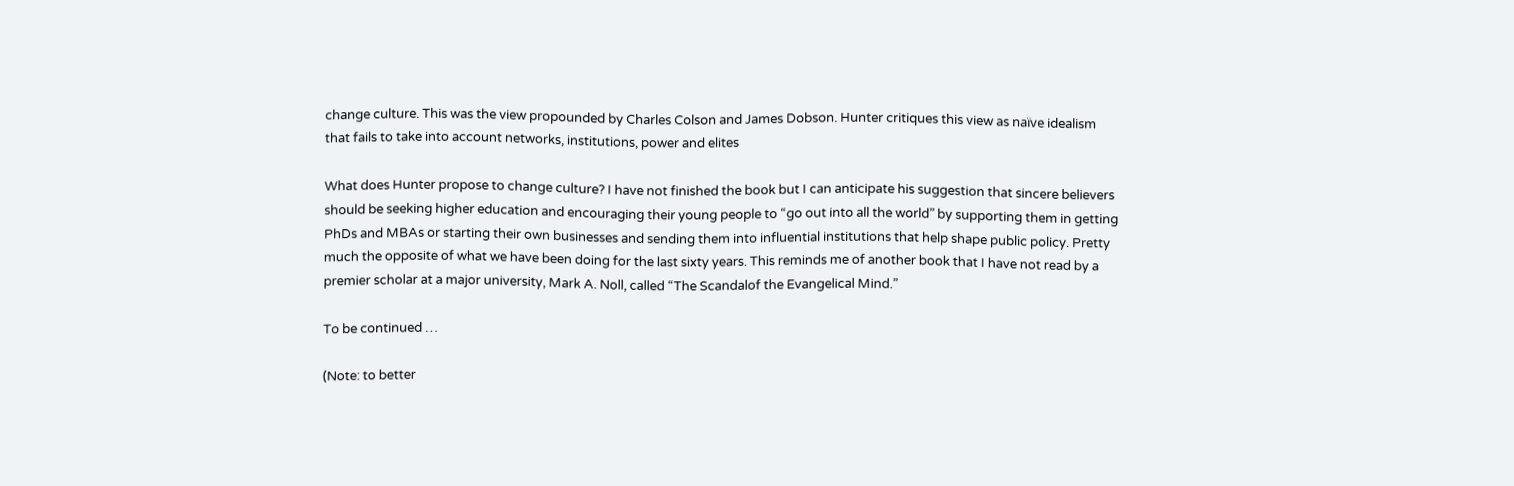change culture. This was the view propounded by Charles Colson and James Dobson. Hunter critiques this view as naïve idealism that fails to take into account networks, institutions, power and elites

What does Hunter propose to change culture? I have not finished the book but I can anticipate his suggestion that sincere believers should be seeking higher education and encouraging their young people to “go out into all the world” by supporting them in getting PhDs and MBAs or starting their own businesses and sending them into influential institutions that help shape public policy. Pretty much the opposite of what we have been doing for the last sixty years. This reminds me of another book that I have not read by a premier scholar at a major university, Mark A. Noll, called “The Scandalof the Evangelical Mind.”

To be continued …

(Note: to better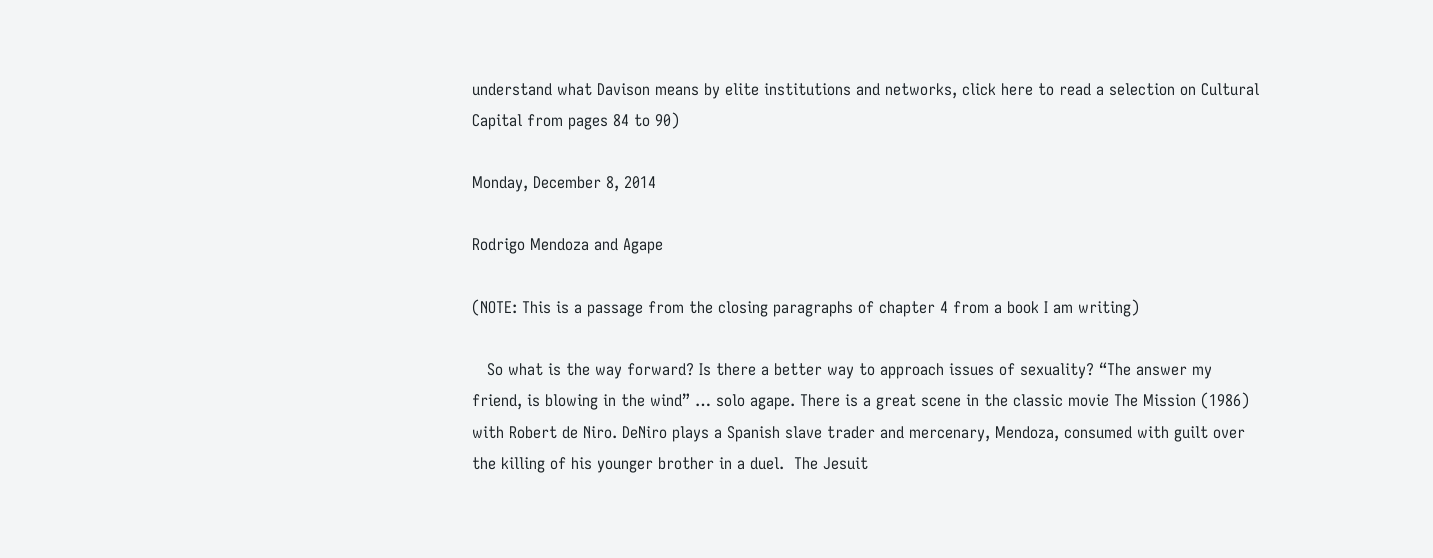understand what Davison means by elite institutions and networks, click here to read a selection on Cultural Capital from pages 84 to 90)

Monday, December 8, 2014

Rodrigo Mendoza and Agape

(NOTE: This is a passage from the closing paragraphs of chapter 4 from a book I am writing)

   So what is the way forward? Is there a better way to approach issues of sexuality? “The answer my friend, is blowing in the wind” … solo agape. There is a great scene in the classic movie The Mission (1986) with Robert de Niro. DeNiro plays a Spanish slave trader and mercenary, Mendoza, consumed with guilt over the killing of his younger brother in a duel.  The Jesuit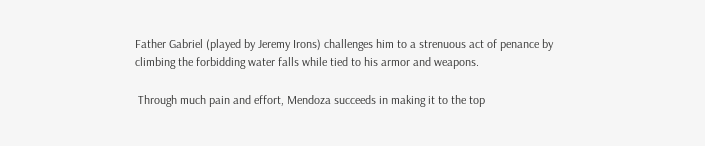Father Gabriel (played by Jeremy Irons) challenges him to a strenuous act of penance by climbing the forbidding water falls while tied to his armor and weapons.

 Through much pain and effort, Mendoza succeeds in making it to the top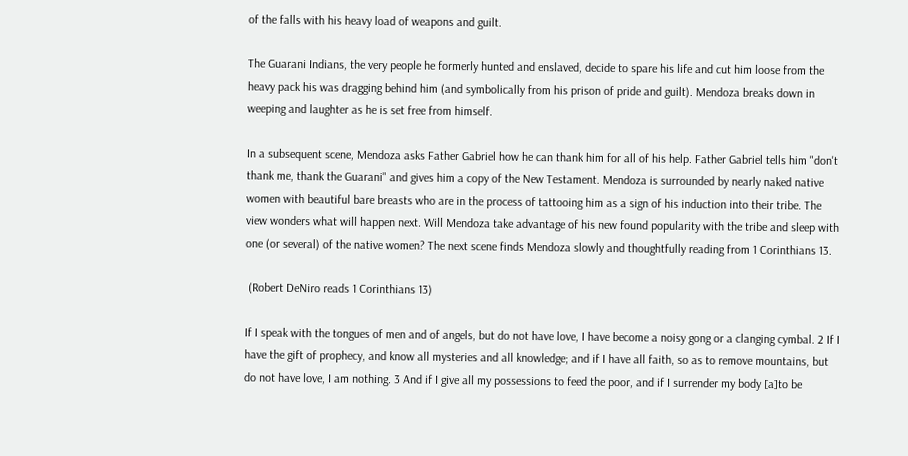of the falls with his heavy load of weapons and guilt.

The Guarani Indians, the very people he formerly hunted and enslaved, decide to spare his life and cut him loose from the heavy pack his was dragging behind him (and symbolically from his prison of pride and guilt). Mendoza breaks down in weeping and laughter as he is set free from himself.

In a subsequent scene, Mendoza asks Father Gabriel how he can thank him for all of his help. Father Gabriel tells him "don't thank me, thank the Guarani" and gives him a copy of the New Testament. Mendoza is surrounded by nearly naked native women with beautiful bare breasts who are in the process of tattooing him as a sign of his induction into their tribe. The view wonders what will happen next. Will Mendoza take advantage of his new found popularity with the tribe and sleep with one (or several) of the native women? The next scene finds Mendoza slowly and thoughtfully reading from 1 Corinthians 13.

 (Robert DeNiro reads 1 Corinthians 13)

If I speak with the tongues of men and of angels, but do not have love, I have become a noisy gong or a clanging cymbal. 2 If I have the gift of prophecy, and know all mysteries and all knowledge; and if I have all faith, so as to remove mountains, but do not have love, I am nothing. 3 And if I give all my possessions to feed the poor, and if I surrender my body [a]to be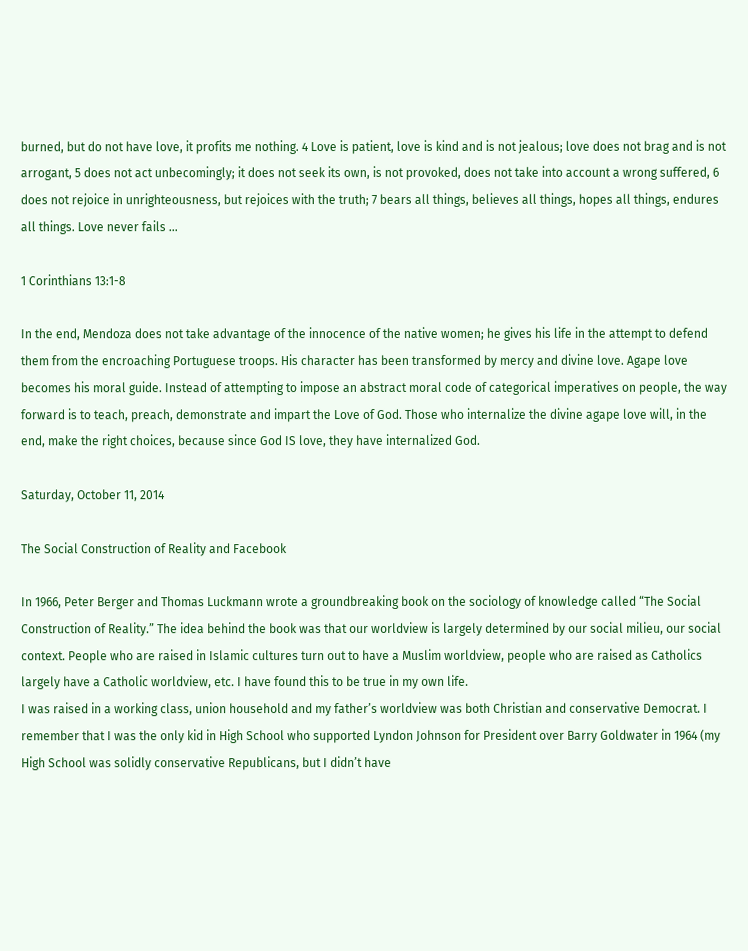burned, but do not have love, it profits me nothing. 4 Love is patient, love is kind and is not jealous; love does not brag and is not arrogant, 5 does not act unbecomingly; it does not seek its own, is not provoked, does not take into account a wrong suffered, 6 does not rejoice in unrighteousness, but rejoices with the truth; 7 bears all things, believes all things, hopes all things, endures all things. Love never fails …

1 Corinthians 13:1-8

In the end, Mendoza does not take advantage of the innocence of the native women; he gives his life in the attempt to defend them from the encroaching Portuguese troops. His character has been transformed by mercy and divine love. Agape love becomes his moral guide. Instead of attempting to impose an abstract moral code of categorical imperatives on people, the way forward is to teach, preach, demonstrate and impart the Love of God. Those who internalize the divine agape love will, in the end, make the right choices, because since God IS love, they have internalized God.

Saturday, October 11, 2014

The Social Construction of Reality and Facebook

In 1966, Peter Berger and Thomas Luckmann wrote a groundbreaking book on the sociology of knowledge called “The Social Construction of Reality.” The idea behind the book was that our worldview is largely determined by our social milieu, our social context. People who are raised in Islamic cultures turn out to have a Muslim worldview, people who are raised as Catholics largely have a Catholic worldview, etc. I have found this to be true in my own life.
I was raised in a working class, union household and my father’s worldview was both Christian and conservative Democrat. I remember that I was the only kid in High School who supported Lyndon Johnson for President over Barry Goldwater in 1964 (my High School was solidly conservative Republicans, but I didn’t have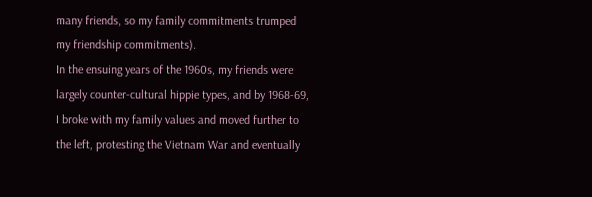many friends, so my family commitments trumped my friendship commitments).
In the ensuing years of the 1960s, my friends were largely counter-cultural hippie types, and by 1968-69, I broke with my family values and moved further to the left, protesting the Vietnam War and eventually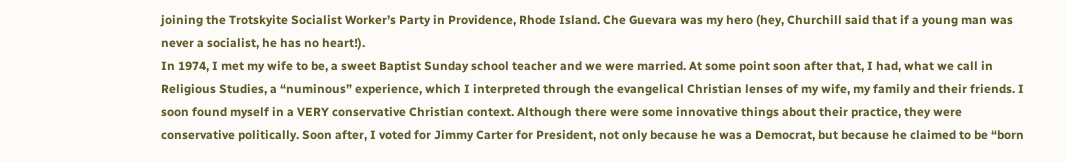joining the Trotskyite Socialist Worker’s Party in Providence, Rhode Island. Che Guevara was my hero (hey, Churchill said that if a young man was never a socialist, he has no heart!).
In 1974, I met my wife to be, a sweet Baptist Sunday school teacher and we were married. At some point soon after that, I had, what we call in Religious Studies, a “numinous” experience, which I interpreted through the evangelical Christian lenses of my wife, my family and their friends. I soon found myself in a VERY conservative Christian context. Although there were some innovative things about their practice, they were conservative politically. Soon after, I voted for Jimmy Carter for President, not only because he was a Democrat, but because he claimed to be “born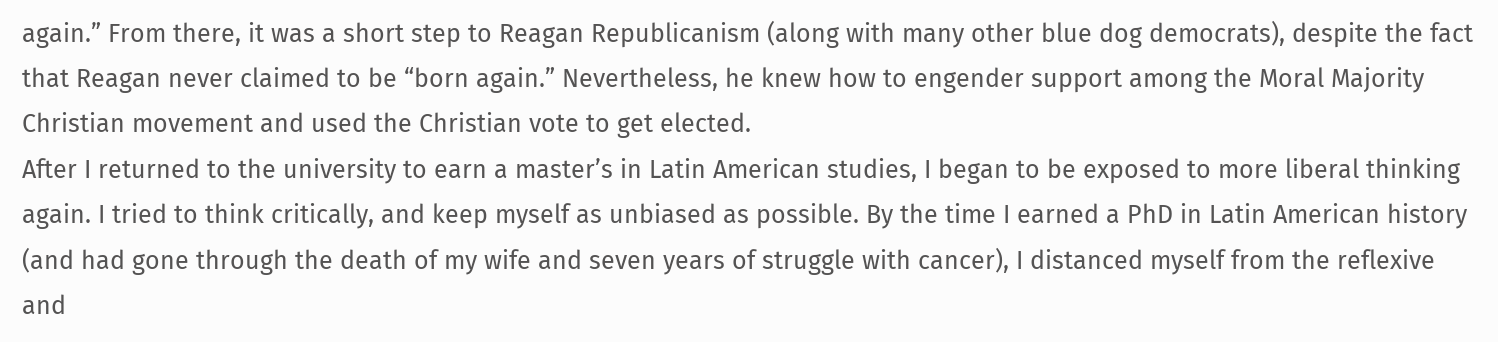again.” From there, it was a short step to Reagan Republicanism (along with many other blue dog democrats), despite the fact that Reagan never claimed to be “born again.” Nevertheless, he knew how to engender support among the Moral Majority Christian movement and used the Christian vote to get elected.
After I returned to the university to earn a master’s in Latin American studies, I began to be exposed to more liberal thinking again. I tried to think critically, and keep myself as unbiased as possible. By the time I earned a PhD in Latin American history (and had gone through the death of my wife and seven years of struggle with cancer), I distanced myself from the reflexive and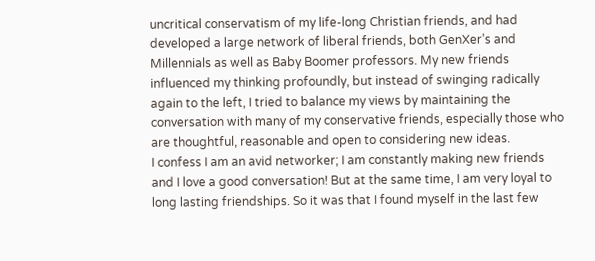uncritical conservatism of my life-long Christian friends, and had developed a large network of liberal friends, both GenXer’s and Millennials as well as Baby Boomer professors. My new friends influenced my thinking profoundly, but instead of swinging radically again to the left, I tried to balance my views by maintaining the conversation with many of my conservative friends, especially those who are thoughtful, reasonable and open to considering new ideas.
I confess I am an avid networker; I am constantly making new friends and I love a good conversation! But at the same time, I am very loyal to long lasting friendships. So it was that I found myself in the last few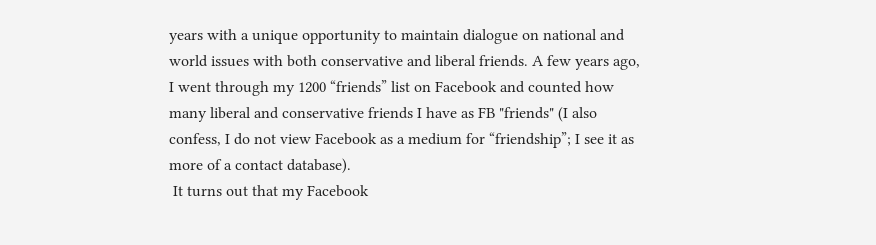years with a unique opportunity to maintain dialogue on national and world issues with both conservative and liberal friends. A few years ago, I went through my 1200 “friends” list on Facebook and counted how many liberal and conservative friends I have as FB "friends" (I also confess, I do not view Facebook as a medium for “friendship”; I see it as more of a contact database).
 It turns out that my Facebook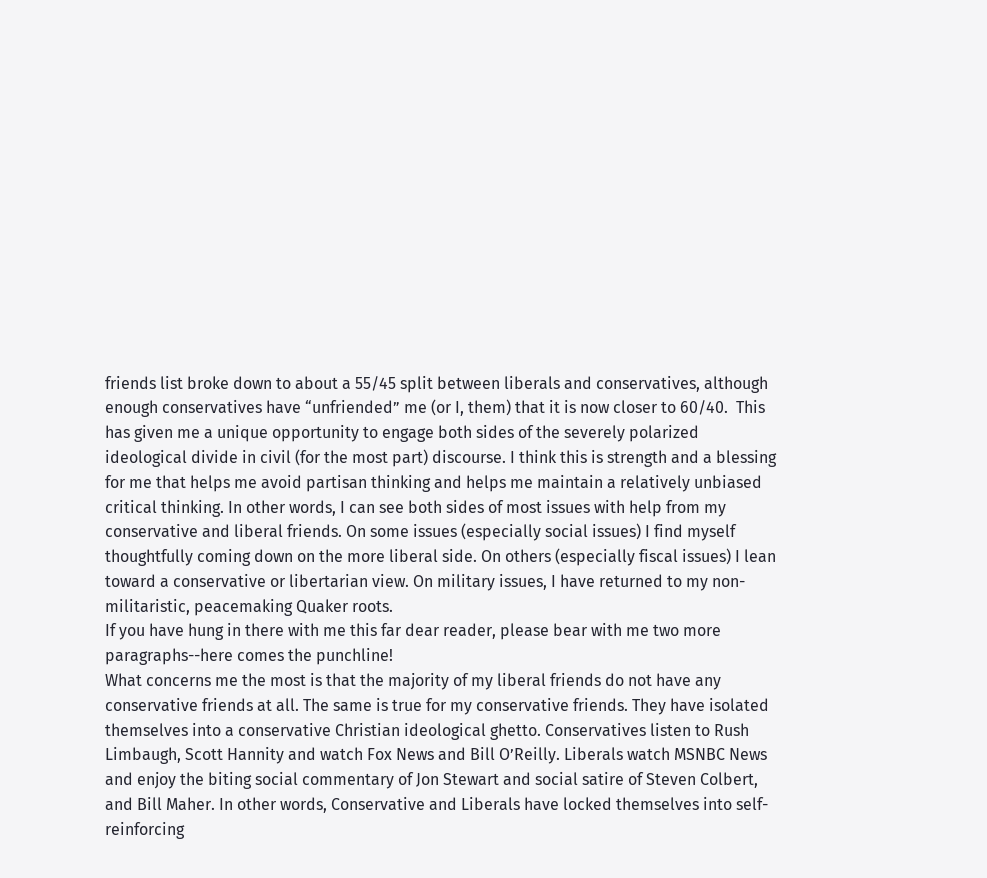friends list broke down to about a 55/45 split between liberals and conservatives, although enough conservatives have “unfriended” me (or I, them) that it is now closer to 60/40.  This has given me a unique opportunity to engage both sides of the severely polarized ideological divide in civil (for the most part) discourse. I think this is strength and a blessing for me that helps me avoid partisan thinking and helps me maintain a relatively unbiased critical thinking. In other words, I can see both sides of most issues with help from my conservative and liberal friends. On some issues (especially social issues) I find myself thoughtfully coming down on the more liberal side. On others (especially fiscal issues) I lean toward a conservative or libertarian view. On military issues, I have returned to my non-militaristic, peacemaking Quaker roots.
If you have hung in there with me this far dear reader, please bear with me two more paragraphs--here comes the punchline!
What concerns me the most is that the majority of my liberal friends do not have any conservative friends at all. The same is true for my conservative friends. They have isolated themselves into a conservative Christian ideological ghetto. Conservatives listen to Rush Limbaugh, Scott Hannity and watch Fox News and Bill O’Reilly. Liberals watch MSNBC News and enjoy the biting social commentary of Jon Stewart and social satire of Steven Colbert, and Bill Maher. In other words, Conservative and Liberals have locked themselves into self-reinforcing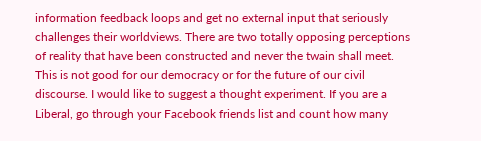information feedback loops and get no external input that seriously challenges their worldviews. There are two totally opposing perceptions of reality that have been constructed and never the twain shall meet.
This is not good for our democracy or for the future of our civil discourse. I would like to suggest a thought experiment. If you are a Liberal, go through your Facebook friends list and count how many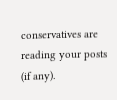conservatives are reading your posts (if any).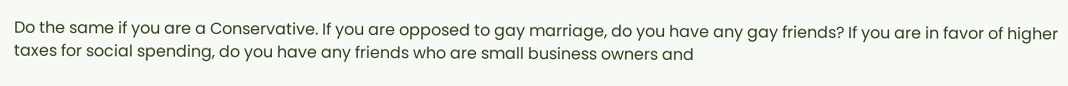Do the same if you are a Conservative. If you are opposed to gay marriage, do you have any gay friends? If you are in favor of higher taxes for social spending, do you have any friends who are small business owners and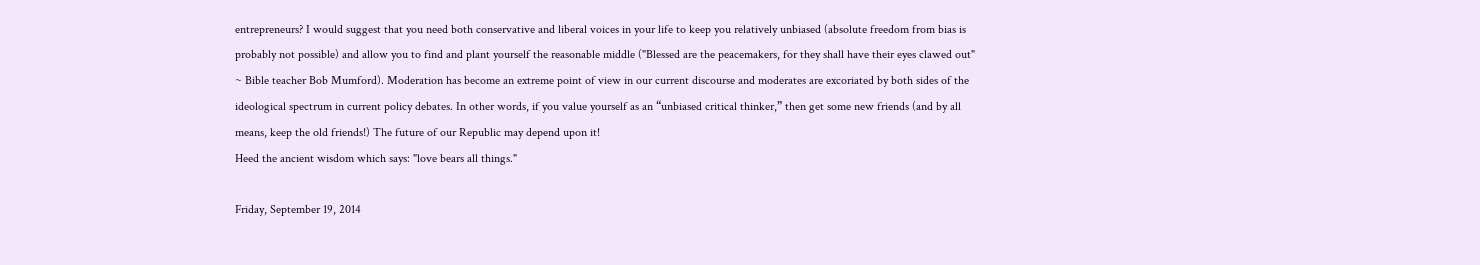entrepreneurs? I would suggest that you need both conservative and liberal voices in your life to keep you relatively unbiased (absolute freedom from bias is probably not possible) and allow you to find and plant yourself the reasonable middle ("Blessed are the peacemakers, for they shall have their eyes clawed out" ~ Bible teacher Bob Mumford). Moderation has become an extreme point of view in our current discourse and moderates are excoriated by both sides of the ideological spectrum in current policy debates. In other words, if you value yourself as an “unbiased critical thinker,” then get some new friends (and by all means, keep the old friends!) The future of our Republic may depend upon it!
Heed the ancient wisdom which says: "love bears all things."

Friday, September 19, 2014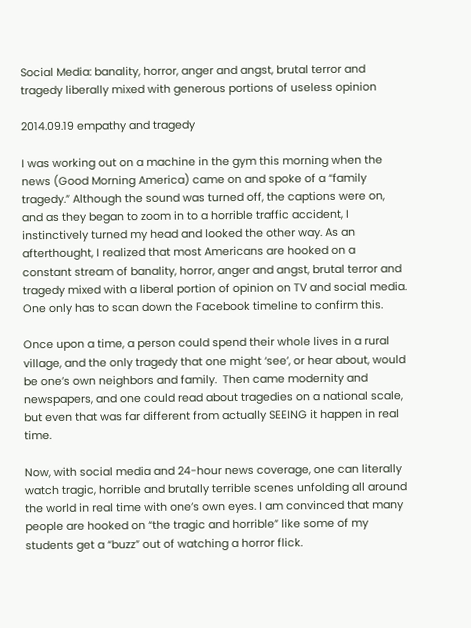Social Media: banality, horror, anger and angst, brutal terror and tragedy liberally mixed with generous portions of useless opinion

2014.09.19 empathy and tragedy

I was working out on a machine in the gym this morning when the news (Good Morning America) came on and spoke of a “family tragedy.” Although the sound was turned off, the captions were on, and as they began to zoom in to a horrible traffic accident, I instinctively turned my head and looked the other way. As an afterthought, I realized that most Americans are hooked on a constant stream of banality, horror, anger and angst, brutal terror and tragedy mixed with a liberal portion of opinion on TV and social media. One only has to scan down the Facebook timeline to confirm this.

Once upon a time, a person could spend their whole lives in a rural village, and the only tragedy that one might ‘see’, or hear about, would be one’s own neighbors and family.  Then came modernity and newspapers, and one could read about tragedies on a national scale, but even that was far different from actually SEEING it happen in real time.

Now, with social media and 24-hour news coverage, one can literally watch tragic, horrible and brutally terrible scenes unfolding all around the world in real time with one’s own eyes. I am convinced that many people are hooked on “the tragic and horrible” like some of my students get a “buzz” out of watching a horror flick.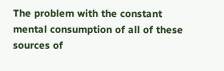The problem with the constant mental consumption of all of these sources of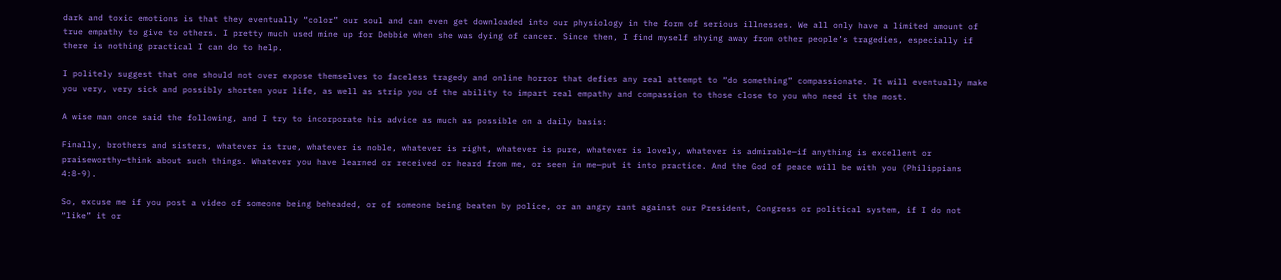dark and toxic emotions is that they eventually “color” our soul and can even get downloaded into our physiology in the form of serious illnesses. We all only have a limited amount of true empathy to give to others. I pretty much used mine up for Debbie when she was dying of cancer. Since then, I find myself shying away from other people’s tragedies, especially if there is nothing practical I can do to help.

I politely suggest that one should not over expose themselves to faceless tragedy and online horror that defies any real attempt to “do something” compassionate. It will eventually make you very, very sick and possibly shorten your life, as well as strip you of the ability to impart real empathy and compassion to those close to you who need it the most.

A wise man once said the following, and I try to incorporate his advice as much as possible on a daily basis:

Finally, brothers and sisters, whatever is true, whatever is noble, whatever is right, whatever is pure, whatever is lovely, whatever is admirable—if anything is excellent or praiseworthy—think about such things. Whatever you have learned or received or heard from me, or seen in me—put it into practice. And the God of peace will be with you (Philippians 4:8-9).

So, excuse me if you post a video of someone being beheaded, or of someone being beaten by police, or an angry rant against our President, Congress or political system, if I do not “like” it or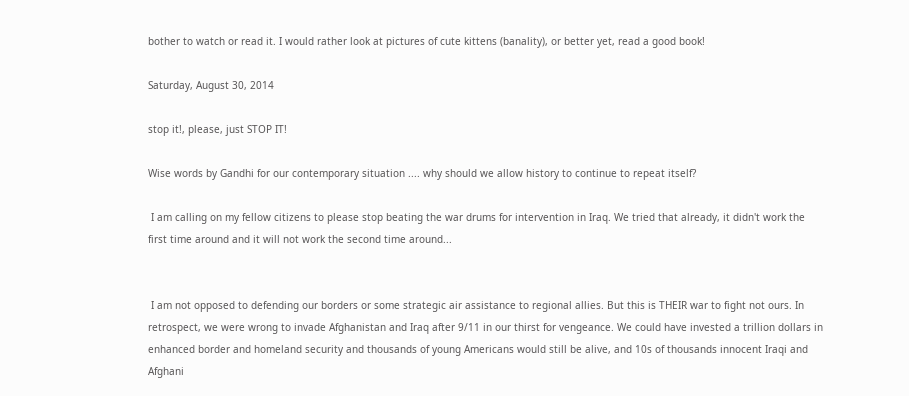bother to watch or read it. I would rather look at pictures of cute kittens (banality), or better yet, read a good book!

Saturday, August 30, 2014

stop it!, please, just STOP IT!

Wise words by Gandhi for our contemporary situation .... why should we allow history to continue to repeat itself?

 I am calling on my fellow citizens to please stop beating the war drums for intervention in Iraq. We tried that already, it didn't work the first time around and it will not work the second time around...


 I am not opposed to defending our borders or some strategic air assistance to regional allies. But this is THEIR war to fight not ours. In retrospect, we were wrong to invade Afghanistan and Iraq after 9/11 in our thirst for vengeance. We could have invested a trillion dollars in enhanced border and homeland security and thousands of young Americans would still be alive, and 10s of thousands innocent Iraqi and Afghani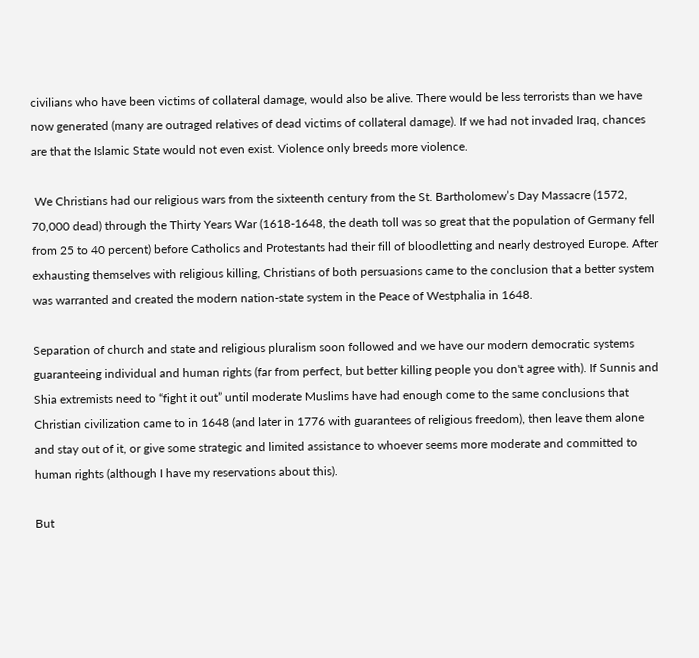civilians who have been victims of collateral damage, would also be alive. There would be less terrorists than we have now generated (many are outraged relatives of dead victims of collateral damage). If we had not invaded Iraq, chances are that the Islamic State would not even exist. Violence only breeds more violence.

 We Christians had our religious wars from the sixteenth century from the St. Bartholomew’s Day Massacre (1572, 70,000 dead) through the Thirty Years War (1618-1648, the death toll was so great that the population of Germany fell from 25 to 40 percent) before Catholics and Protestants had their fill of bloodletting and nearly destroyed Europe. After exhausting themselves with religious killing, Christians of both persuasions came to the conclusion that a better system was warranted and created the modern nation-state system in the Peace of Westphalia in 1648.

Separation of church and state and religious pluralism soon followed and we have our modern democratic systems guaranteeing individual and human rights (far from perfect, but better killing people you don't agree with). If Sunnis and Shia extremists need to “fight it out” until moderate Muslims have had enough come to the same conclusions that Christian civilization came to in 1648 (and later in 1776 with guarantees of religious freedom), then leave them alone and stay out of it, or give some strategic and limited assistance to whoever seems more moderate and committed to human rights (although I have my reservations about this).

But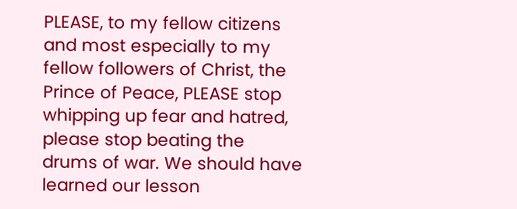PLEASE, to my fellow citizens and most especially to my fellow followers of Christ, the Prince of Peace, PLEASE stop whipping up fear and hatred, please stop beating the drums of war. We should have learned our lesson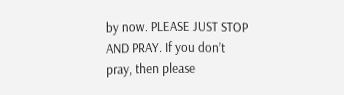by now. PLEASE JUST STOP AND PRAY. If you don’t pray, then please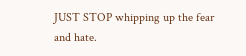JUST STOP whipping up the fear and hate.